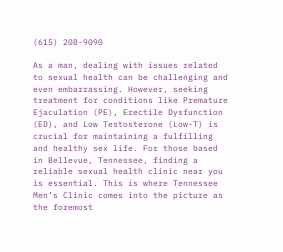(615) 208-9090

As a man, dealing with issues related to sexual health can be challenging and even embarrassing. However, seeking treatment for conditions like Premature Ejaculation (PE), Erectile Dysfunction (ED), and Low Testosterone (Low-T) is crucial for maintaining a fulfilling and healthy sex life. For those based in Bellevue, Tennessee, finding a reliable sexual health clinic near you is essential. This is where Tennessee Men’s Clinic comes into the picture as the foremost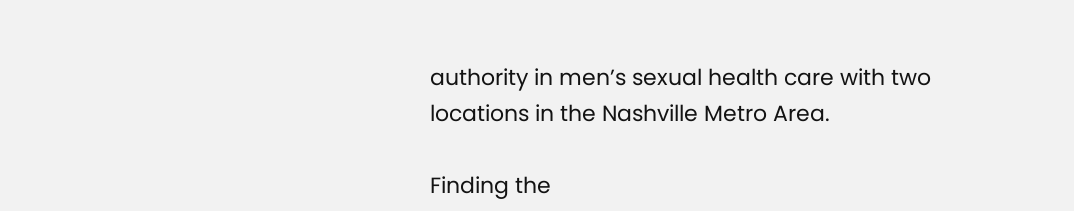authority in men’s sexual health care with two locations in the Nashville Metro Area.

Finding the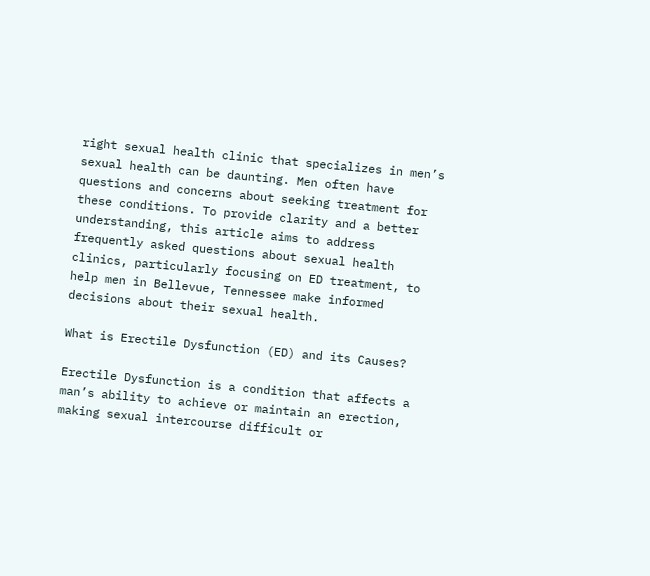right sexual health clinic that specializes in men’s sexual health can be daunting. Men often have questions and concerns about seeking treatment for these conditions. To provide clarity and a better understanding, this article aims to address frequently asked questions about sexual health clinics, particularly focusing on ED treatment, to help men in Bellevue, Tennessee make informed decisions about their sexual health.

What is Erectile Dysfunction (ED) and its Causes?

Erectile Dysfunction is a condition that affects a man’s ability to achieve or maintain an erection, making sexual intercourse difficult or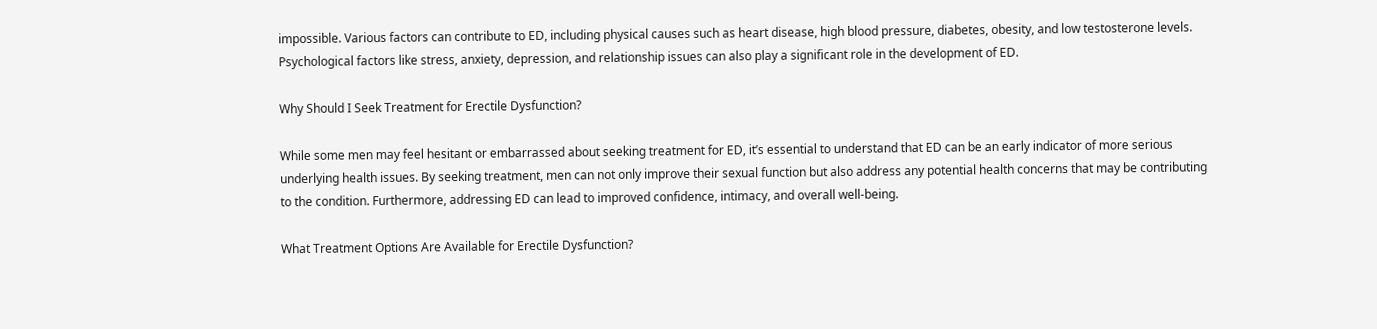impossible. Various factors can contribute to ED, including physical causes such as heart disease, high blood pressure, diabetes, obesity, and low testosterone levels. Psychological factors like stress, anxiety, depression, and relationship issues can also play a significant role in the development of ED.

Why Should I Seek Treatment for Erectile Dysfunction?

While some men may feel hesitant or embarrassed about seeking treatment for ED, it’s essential to understand that ED can be an early indicator of more serious underlying health issues. By seeking treatment, men can not only improve their sexual function but also address any potential health concerns that may be contributing to the condition. Furthermore, addressing ED can lead to improved confidence, intimacy, and overall well-being.

What Treatment Options Are Available for Erectile Dysfunction?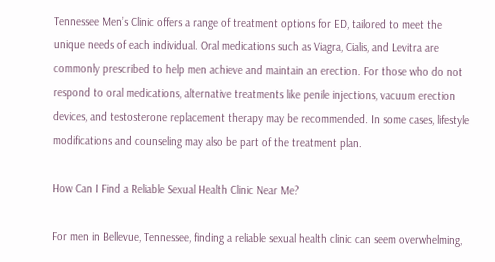Tennessee Men’s Clinic offers a range of treatment options for ED, tailored to meet the unique needs of each individual. Oral medications such as Viagra, Cialis, and Levitra are commonly prescribed to help men achieve and maintain an erection. For those who do not respond to oral medications, alternative treatments like penile injections, vacuum erection devices, and testosterone replacement therapy may be recommended. In some cases, lifestyle modifications and counseling may also be part of the treatment plan.

How Can I Find a Reliable Sexual Health Clinic Near Me?

For men in Bellevue, Tennessee, finding a reliable sexual health clinic can seem overwhelming,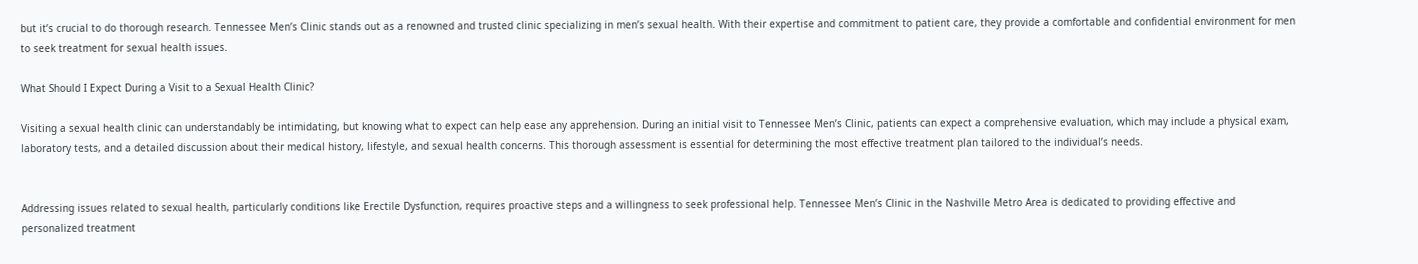but it’s crucial to do thorough research. Tennessee Men’s Clinic stands out as a renowned and trusted clinic specializing in men’s sexual health. With their expertise and commitment to patient care, they provide a comfortable and confidential environment for men to seek treatment for sexual health issues.

What Should I Expect During a Visit to a Sexual Health Clinic?

Visiting a sexual health clinic can understandably be intimidating, but knowing what to expect can help ease any apprehension. During an initial visit to Tennessee Men’s Clinic, patients can expect a comprehensive evaluation, which may include a physical exam, laboratory tests, and a detailed discussion about their medical history, lifestyle, and sexual health concerns. This thorough assessment is essential for determining the most effective treatment plan tailored to the individual’s needs.


Addressing issues related to sexual health, particularly conditions like Erectile Dysfunction, requires proactive steps and a willingness to seek professional help. Tennessee Men’s Clinic in the Nashville Metro Area is dedicated to providing effective and personalized treatment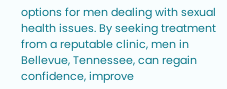options for men dealing with sexual health issues. By seeking treatment from a reputable clinic, men in Bellevue, Tennessee, can regain confidence, improve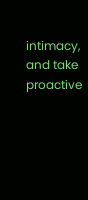intimacy, and take proactive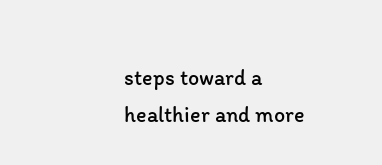steps toward a healthier and more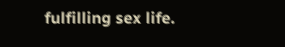fulfilling sex life.